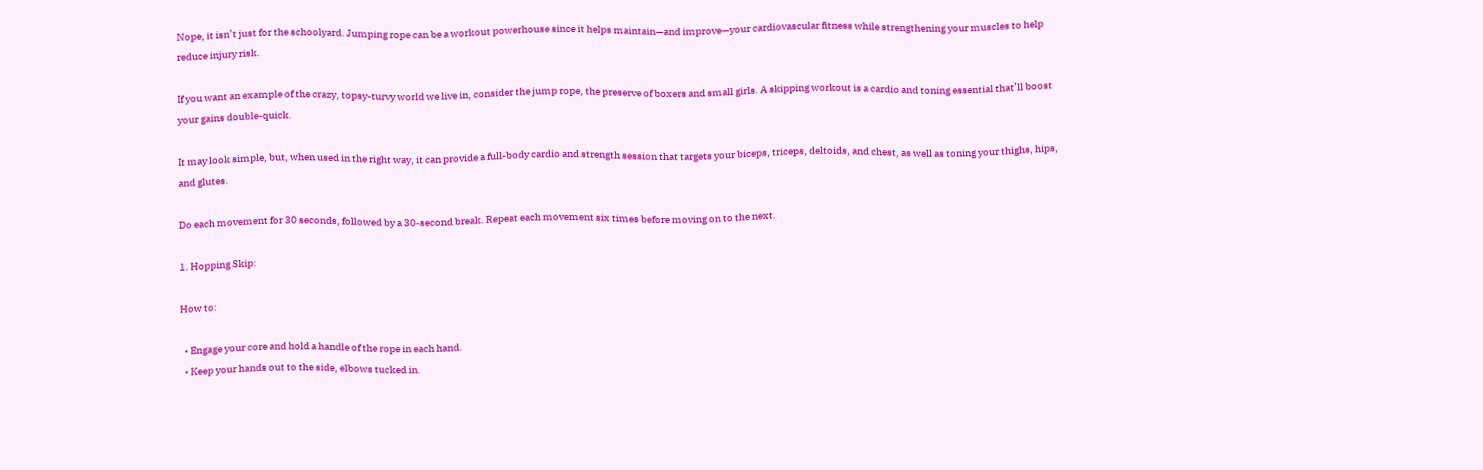Nope, it isn’t just for the schoolyard. Jumping rope can be a workout powerhouse since it helps maintain—and improve—your cardiovascular fitness while strengthening your muscles to help reduce injury risk.

If you want an example of the crazy, topsy-turvy world we live in, consider the jump rope, the preserve of boxers and small girls. A skipping workout is a cardio and toning essential that’ll boost your gains double-quick.

It may look simple, but, when used in the right way, it can provide a full-body cardio and strength session that targets your biceps, triceps, deltoids, and chest, as well as toning your thighs, hips, and glutes.

Do each movement for 30 seconds, followed by a 30-second break. Repeat each movement six times before moving on to the next.

1. Hopping Skip:

How to:

  • Engage your core and hold a handle of the rope in each hand.
  • Keep your hands out to the side, elbows tucked in.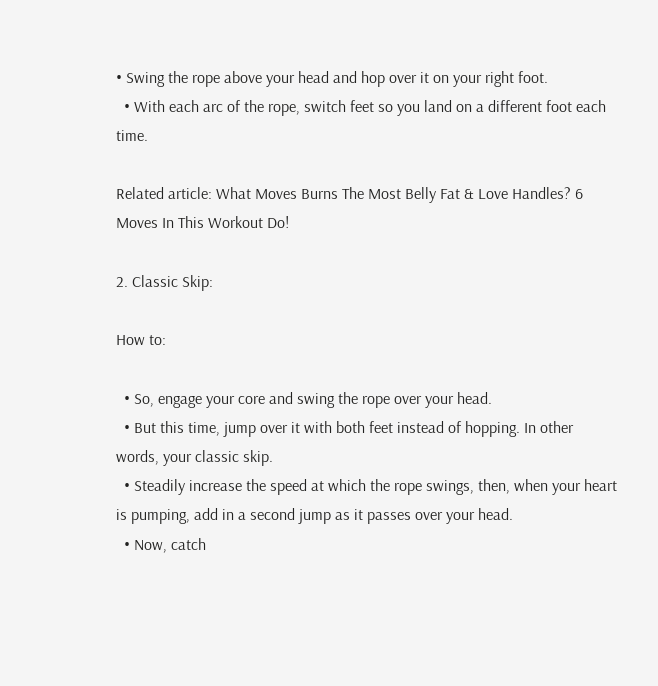• Swing the rope above your head and hop over it on your right foot.
  • With each arc of the rope, switch feet so you land on a different foot each time.

Related article: What Moves Burns The Most Belly Fat & Love Handles? 6 Moves In This Workout Do!

2. Classic Skip:

How to:

  • So, engage your core and swing the rope over your head.
  • But this time, jump over it with both feet instead of hopping. In other words, your classic skip.
  • Steadily increase the speed at which the rope swings, then, when your heart is pumping, add in a second jump as it passes over your head.
  • Now, catch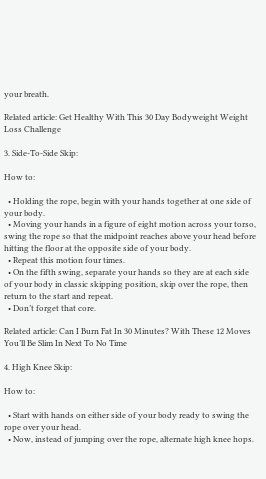your breath.

Related article: Get Healthy With This 30 Day Bodyweight Weight Loss Challenge

3. Side-To-Side Skip:

How to:

  • Holding the rope, begin with your hands together at one side of your body.
  • Moving your hands in a figure of eight motion across your torso, swing the rope so that the midpoint reaches above your head before hitting the floor at the opposite side of your body.
  • Repeat this motion four times.
  • On the fifth swing, separate your hands so they are at each side of your body in classic skipping position, skip over the rope, then return to the start and repeat.
  • Don’t forget that core.

Related article: Can I Burn Fat In 30 Minutes? With These 12 Moves You’ll Be Slim In Next To No Time

4. High Knee Skip:

How to:

  • Start with hands on either side of your body ready to swing the rope over your head.
  • Now, instead of jumping over the rope, alternate high knee hops.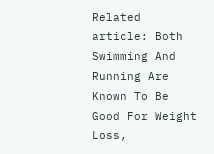Related article: Both Swimming And Running Are Known To Be Good For Weight Loss,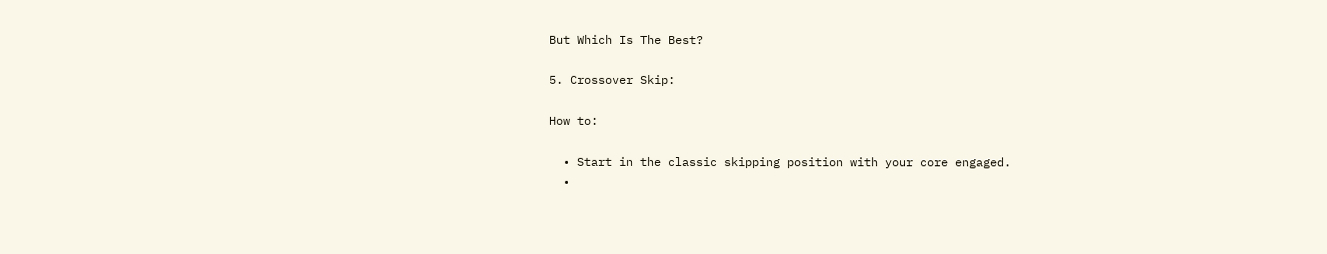But Which Is The Best?

5. Crossover Skip:

How to:

  • Start in the classic skipping position with your core engaged.
  •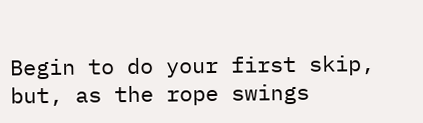Begin to do your first skip, but, as the rope swings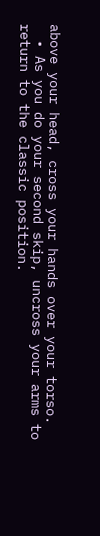above your head, cross your hands over your torso.
  • As you do your second skip, uncross your arms to return to the classic position.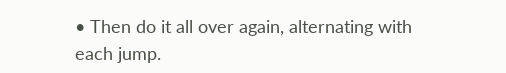• Then do it all over again, alternating with each jump.